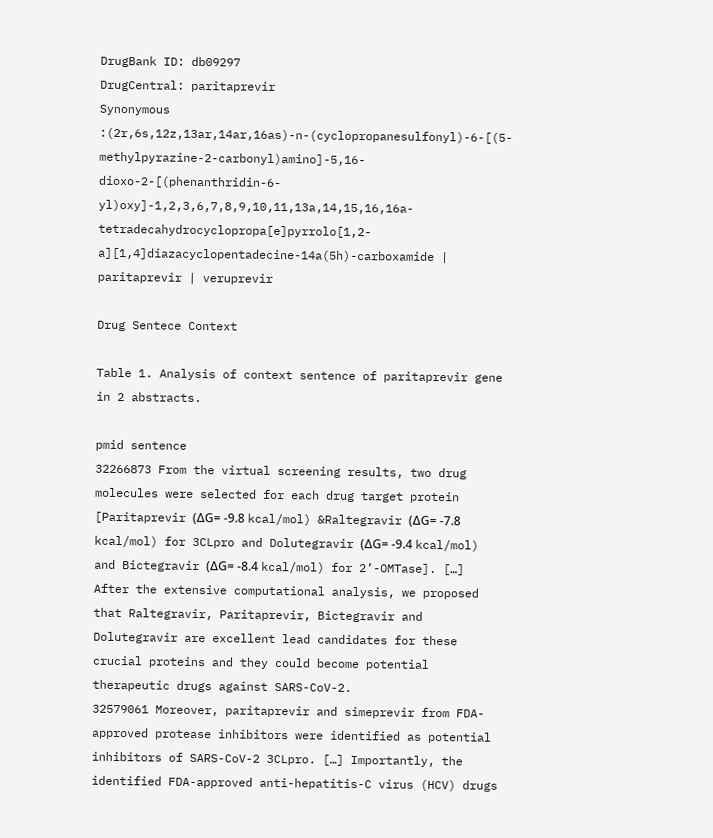DrugBank ID: db09297
DrugCentral: paritaprevir
Synonymous :(2r,6s,12z,13ar,14ar,16as)-n-(cyclopropanesulfonyl)-6-[(5-methylpyrazine-2-carbonyl)amino]-5,16-dioxo-2-[(phenanthridin-6-yl)oxy]-1,2,3,6,7,8,9,10,11,13a,14,15,16,16a-tetradecahydrocyclopropa[e]pyrrolo[1,2-a][1,4]diazacyclopentadecine-14a(5h)-carboxamide | paritaprevir | veruprevir

Drug Sentece Context

Table 1. Analysis of context sentence of paritaprevir gene in 2 abstracts.

pmid sentence
32266873 From the virtual screening results, two drug molecules were selected for each drug target protein [Paritaprevir (ΔG= -9.8 kcal/mol) &Raltegravir (ΔG= -7.8 kcal/mol) for 3CLpro and Dolutegravir (ΔG= -9.4 kcal/mol) and Bictegravir (ΔG= -8.4 kcal/mol) for 2’-OMTase]. […] After the extensive computational analysis, we proposed that Raltegravir, Paritaprevir, Bictegravir and Dolutegravir are excellent lead candidates for these crucial proteins and they could become potential therapeutic drugs against SARS-CoV-2.
32579061 Moreover, paritaprevir and simeprevir from FDA-approved protease inhibitors were identified as potential inhibitors of SARS-CoV-2 3CLpro. […] Importantly, the identified FDA-approved anti-hepatitis-C virus (HCV) drugs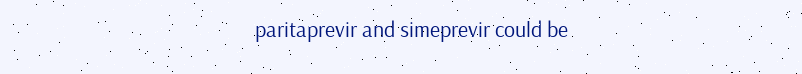paritaprevir and simeprevir could be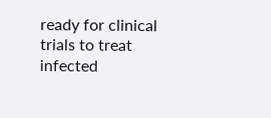ready for clinical trials to treat infected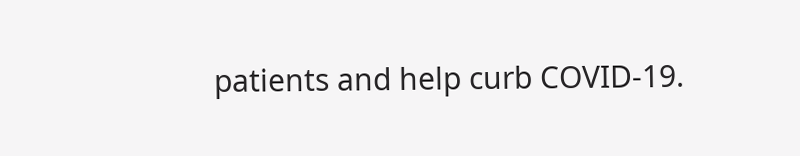patients and help curb COVID-19.